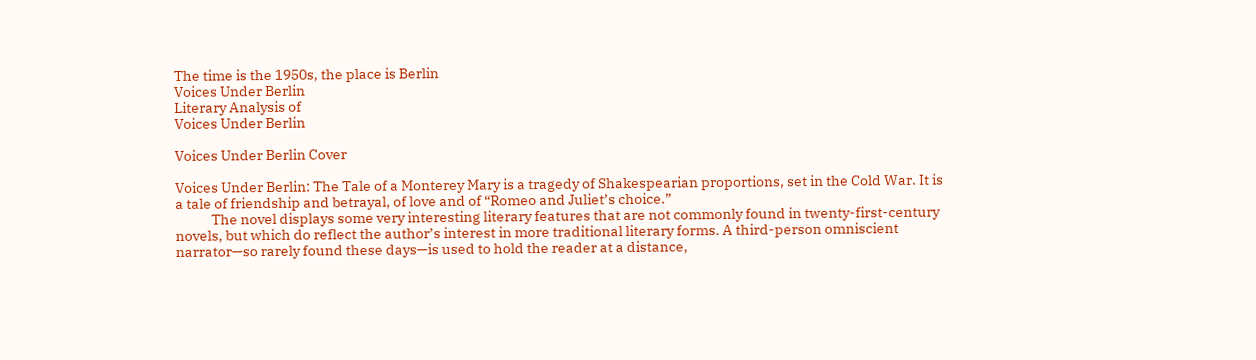The time is the 1950s, the place is Berlin
Voices Under Berlin
Literary Analysis of
Voices Under Berlin

Voices Under Berlin Cover

Voices Under Berlin: The Tale of a Monterey Mary is a tragedy of Shakespearian proportions, set in the Cold War. It is a tale of friendship and betrayal, of love and of “Romeo and Juliet’s choice.”
            The novel displays some very interesting literary features that are not commonly found in twenty-first-century novels, but which do reflect the author’s interest in more traditional literary forms. A third-person omniscient narrator—so rarely found these days—is used to hold the reader at a distance,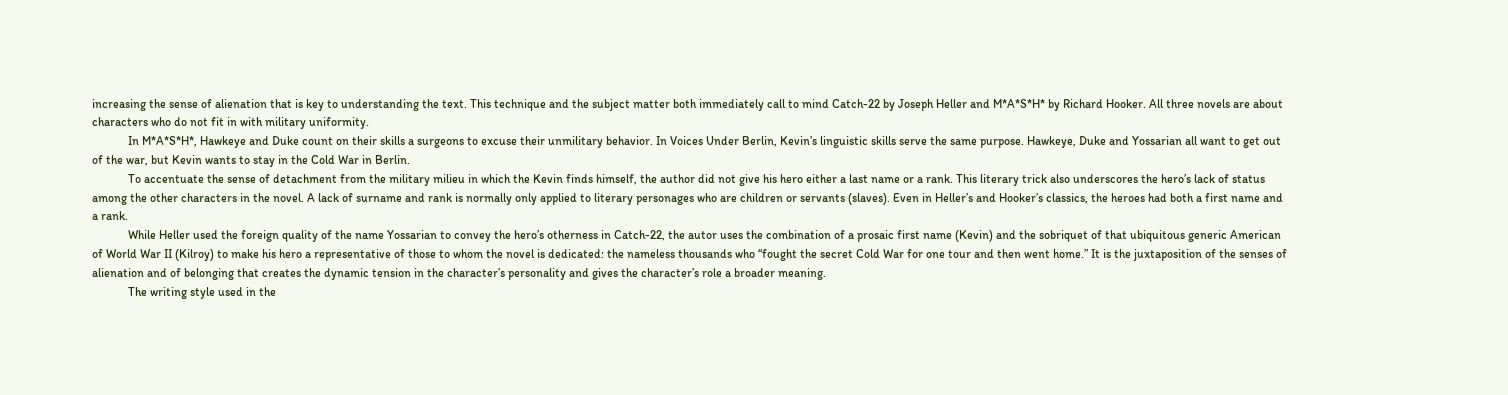increasing the sense of alienation that is key to understanding the text. This technique and the subject matter both immediately call to mind Catch-22 by Joseph Heller and M*A*S*H* by Richard Hooker. All three novels are about characters who do not fit in with military uniformity.
            In M*A*S*H*, Hawkeye and Duke count on their skills a surgeons to excuse their unmilitary behavior. In Voices Under Berlin, Kevin’s linguistic skills serve the same purpose. Hawkeye, Duke and Yossarian all want to get out of the war, but Kevin wants to stay in the Cold War in Berlin.
            To accentuate the sense of detachment from the military milieu in which the Kevin finds himself, the author did not give his hero either a last name or a rank. This literary trick also underscores the hero’s lack of status among the other characters in the novel. A lack of surname and rank is normally only applied to literary personages who are children or servants (slaves). Even in Heller’s and Hooker’s classics, the heroes had both a first name and a rank.
            While Heller used the foreign quality of the name Yossarian to convey the hero’s otherness in Catch-22, the autor uses the combination of a prosaic first name (Kevin) and the sobriquet of that ubiquitous generic American of World War II (Kilroy) to make his hero a representative of those to whom the novel is dedicated: the nameless thousands who “fought the secret Cold War for one tour and then went home.” It is the juxtaposition of the senses of alienation and of belonging that creates the dynamic tension in the character’s personality and gives the character’s role a broader meaning.
            The writing style used in the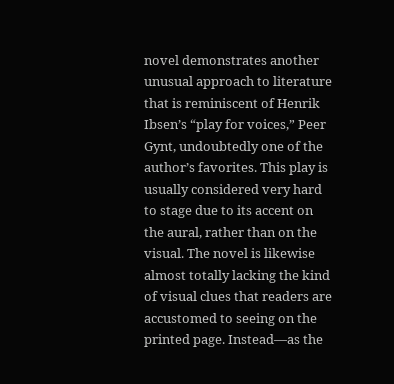novel demonstrates another unusual approach to literature that is reminiscent of Henrik Ibsen’s “play for voices,” Peer Gynt, undoubtedly one of the author’s favorites. This play is usually considered very hard to stage due to its accent on the aural, rather than on the visual. The novel is likewise almost totally lacking the kind of visual clues that readers are accustomed to seeing on the printed page. Instead—as the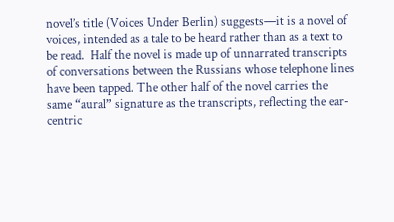novel’s title (Voices Under Berlin) suggests—it is a novel of voices, intended as a tale to be heard rather than as a text to be read.  Half the novel is made up of unnarrated transcripts of conversations between the Russians whose telephone lines have been tapped. The other half of the novel carries the same “aural” signature as the transcripts, reflecting the ear-centric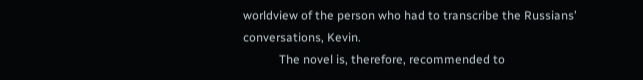worldview of the person who had to transcribe the Russians’ conversations, Kevin.
            The novel is, therefore, recommended to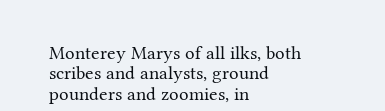Monterey Marys of all ilks, both scribes and analysts, ground pounders and zoomies, in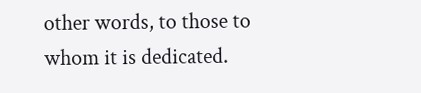other words, to those to whom it is dedicated.